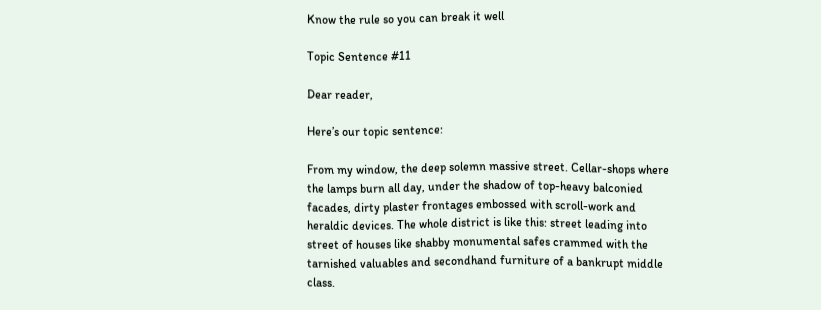Know the rule so you can break it well

Topic Sentence #11

Dear reader,

Here’s our topic sentence:

From my window, the deep solemn massive street. Cellar-shops where the lamps burn all day, under the shadow of top-heavy balconied facades, dirty plaster frontages embossed with scroll-work and heraldic devices. The whole district is like this: street leading into street of houses like shabby monumental safes crammed with the tarnished valuables and secondhand furniture of a bankrupt middle class.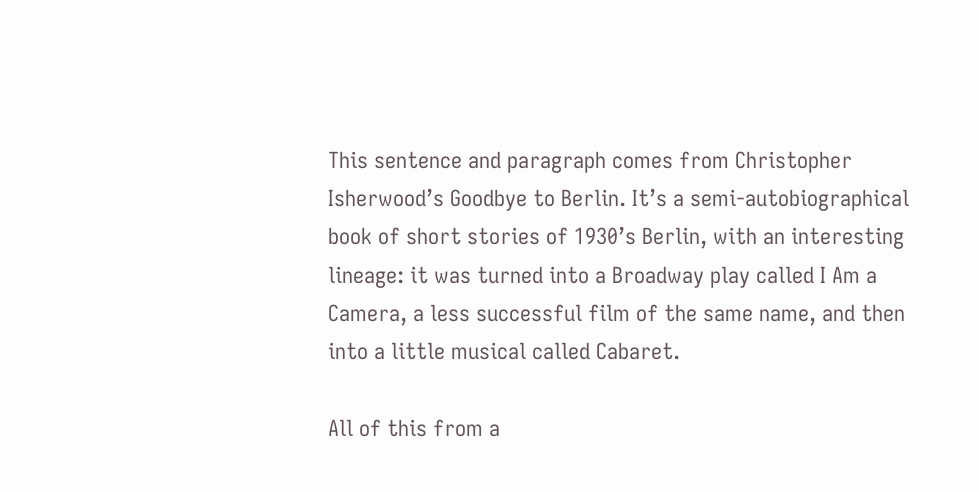This sentence and paragraph comes from Christopher Isherwood’s Goodbye to Berlin. It’s a semi-autobiographical book of short stories of 1930’s Berlin, with an interesting lineage: it was turned into a Broadway play called I Am a Camera, a less successful film of the same name, and then into a little musical called Cabaret.

All of this from a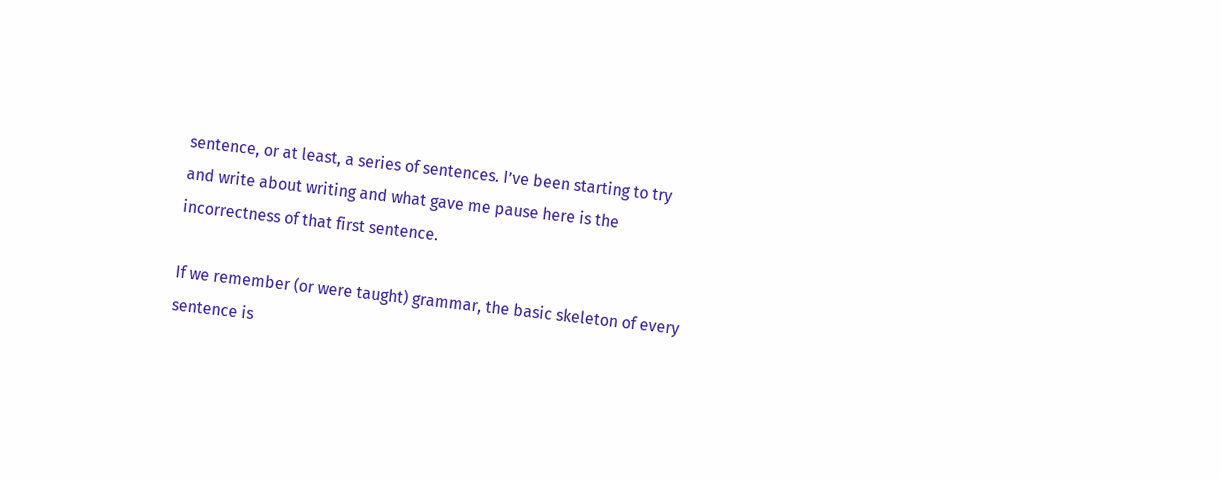sentence, or at least, a series of sentences. I’ve been starting to try and write about writing and what gave me pause here is the incorrectness of that first sentence.

If we remember (or were taught) grammar, the basic skeleton of every sentence is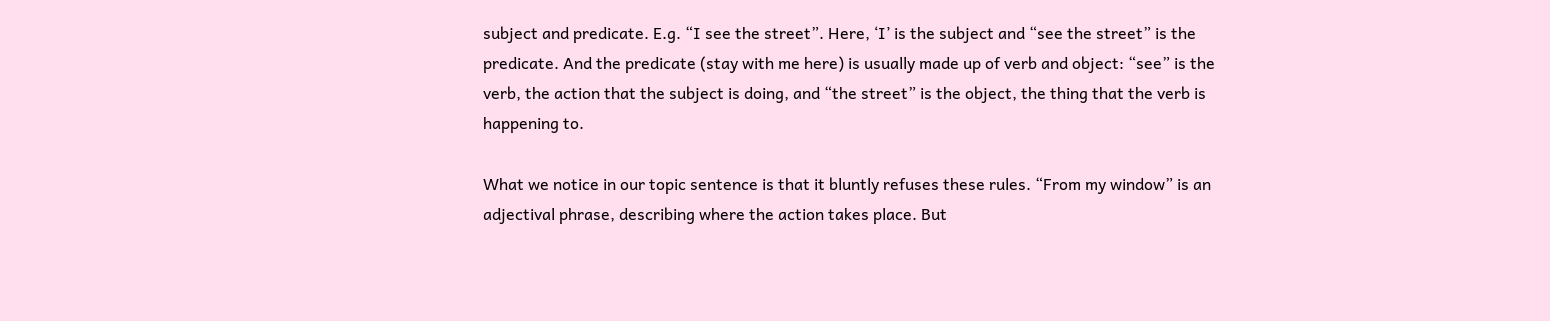subject and predicate. E.g. “I see the street”. Here, ‘I’ is the subject and “see the street” is the predicate. And the predicate (stay with me here) is usually made up of verb and object: “see” is the verb, the action that the subject is doing, and “the street” is the object, the thing that the verb is happening to.

What we notice in our topic sentence is that it bluntly refuses these rules. “From my window” is an adjectival phrase, describing where the action takes place. But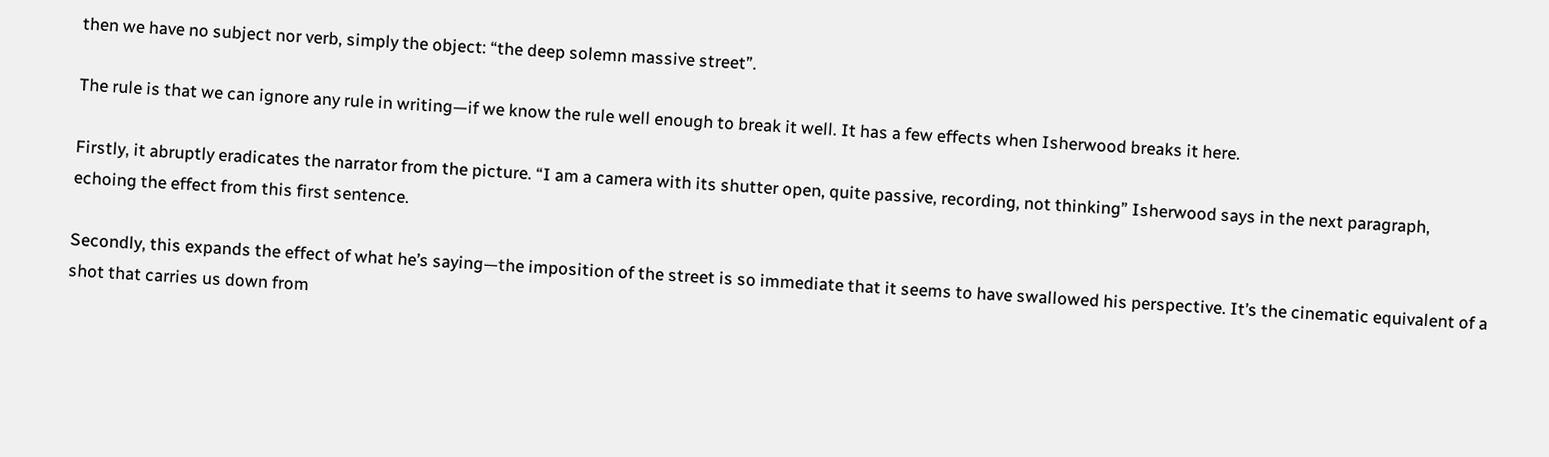then we have no subject nor verb, simply the object: “the deep solemn massive street”.

The rule is that we can ignore any rule in writing—if we know the rule well enough to break it well. It has a few effects when Isherwood breaks it here.

Firstly, it abruptly eradicates the narrator from the picture. “I am a camera with its shutter open, quite passive, recording, not thinking” Isherwood says in the next paragraph, echoing the effect from this first sentence.

Secondly, this expands the effect of what he’s saying—the imposition of the street is so immediate that it seems to have swallowed his perspective. It’s the cinematic equivalent of a shot that carries us down from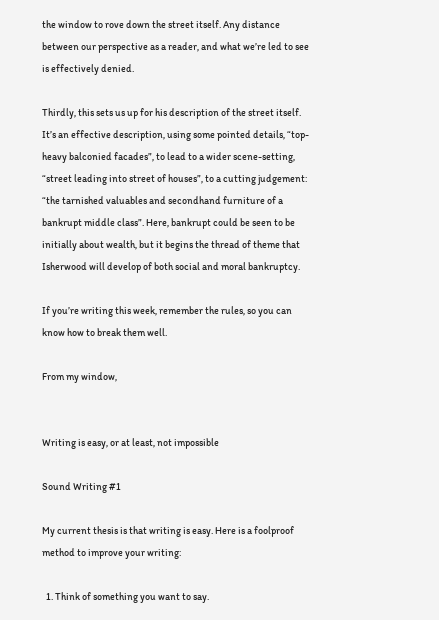the window to rove down the street itself. Any distance between our perspective as a reader, and what we’re led to see is effectively denied.

Thirdly, this sets us up for his description of the street itself. It’s an effective description, using some pointed details, “top-heavy balconied facades”, to lead to a wider scene-setting, “street leading into street of houses”, to a cutting judgement: “the tarnished valuables and secondhand furniture of a bankrupt middle class”. Here, bankrupt could be seen to be initially about wealth, but it begins the thread of theme that Isherwood will develop of both social and moral bankruptcy.

If you’re writing this week, remember the rules, so you can know how to break them well.

From my window,


Writing is easy, or at least, not impossible

Sound Writing #1

My current thesis is that writing is easy. Here is a foolproof method to improve your writing:

  1. Think of something you want to say.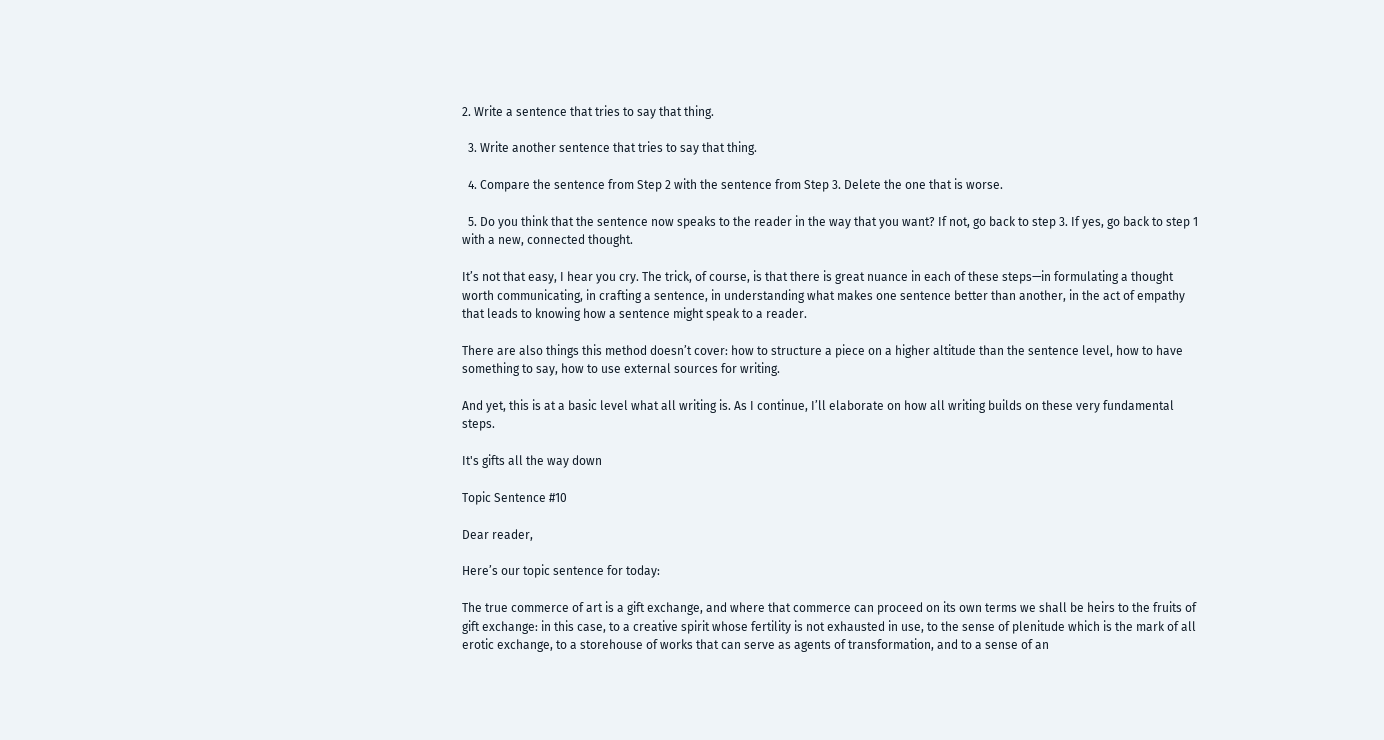2. Write a sentence that tries to say that thing.

  3. Write another sentence that tries to say that thing.

  4. Compare the sentence from Step 2 with the sentence from Step 3. Delete the one that is worse.

  5. Do you think that the sentence now speaks to the reader in the way that you want? If not, go back to step 3. If yes, go back to step 1 with a new, connected thought.

It’s not that easy, I hear you cry. The trick, of course, is that there is great nuance in each of these steps—in formulating a thought worth communicating, in crafting a sentence, in understanding what makes one sentence better than another, in the act of empathy that leads to knowing how a sentence might speak to a reader.

There are also things this method doesn’t cover: how to structure a piece on a higher altitude than the sentence level, how to have something to say, how to use external sources for writing.

And yet, this is at a basic level what all writing is. As I continue, I’ll elaborate on how all writing builds on these very fundamental steps.

It's gifts all the way down

Topic Sentence #10

Dear reader,

Here’s our topic sentence for today:

The true commerce of art is a gift exchange, and where that commerce can proceed on its own terms we shall be heirs to the fruits of gift exchange: in this case, to a creative spirit whose fertility is not exhausted in use, to the sense of plenitude which is the mark of all erotic exchange, to a storehouse of works that can serve as agents of transformation, and to a sense of an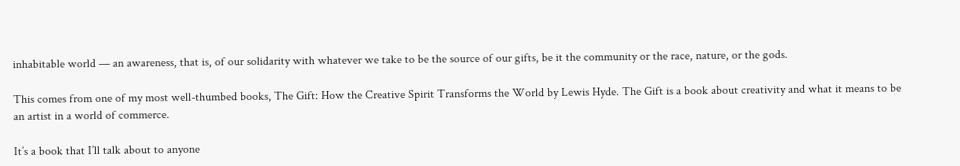inhabitable world — an awareness, that is, of our solidarity with whatever we take to be the source of our gifts, be it the community or the race, nature, or the gods.

This comes from one of my most well-thumbed books, The Gift: How the Creative Spirit Transforms the World by Lewis Hyde. The Gift is a book about creativity and what it means to be an artist in a world of commerce.

It’s a book that I’ll talk about to anyone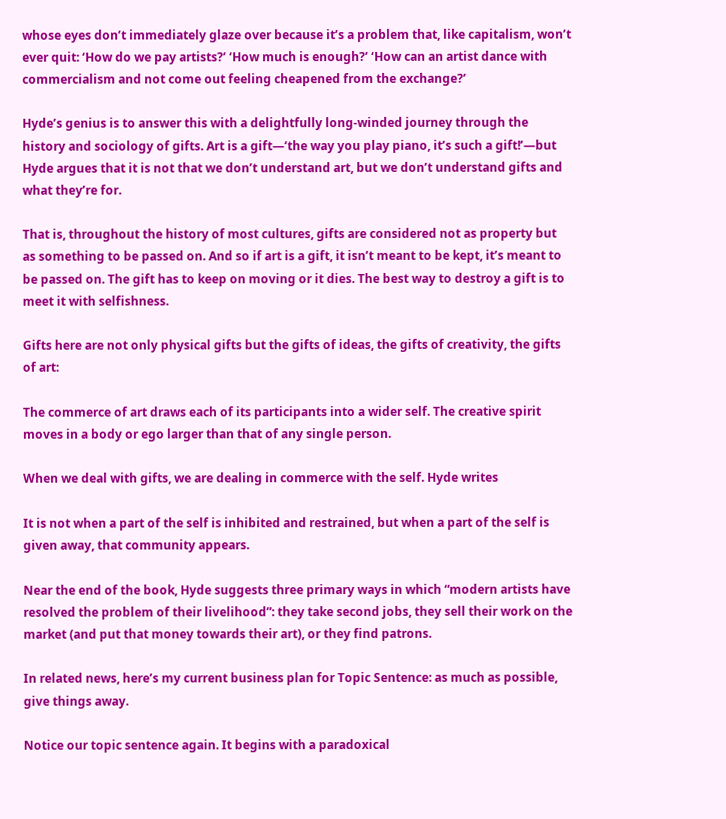whose eyes don’t immediately glaze over because it’s a problem that, like capitalism, won’t ever quit: ‘How do we pay artists?’ ‘How much is enough?’ ‘How can an artist dance with commercialism and not come out feeling cheapened from the exchange?’

Hyde’s genius is to answer this with a delightfully long-winded journey through the history and sociology of gifts. Art is a gift—‘the way you play piano, it’s such a gift!’—but Hyde argues that it is not that we don’t understand art, but we don’t understand gifts and what they’re for.

That is, throughout the history of most cultures, gifts are considered not as property but as something to be passed on. And so if art is a gift, it isn’t meant to be kept, it’s meant to be passed on. The gift has to keep on moving or it dies. The best way to destroy a gift is to meet it with selfishness.

Gifts here are not only physical gifts but the gifts of ideas, the gifts of creativity, the gifts of art:

The commerce of art draws each of its participants into a wider self. The creative spirit moves in a body or ego larger than that of any single person.

When we deal with gifts, we are dealing in commerce with the self. Hyde writes

It is not when a part of the self is inhibited and restrained, but when a part of the self is given away, that community appears.

Near the end of the book, Hyde suggests three primary ways in which “modern artists have resolved the problem of their livelihood”: they take second jobs, they sell their work on the market (and put that money towards their art), or they find patrons.

In related news, here’s my current business plan for Topic Sentence: as much as possible, give things away.

Notice our topic sentence again. It begins with a paradoxical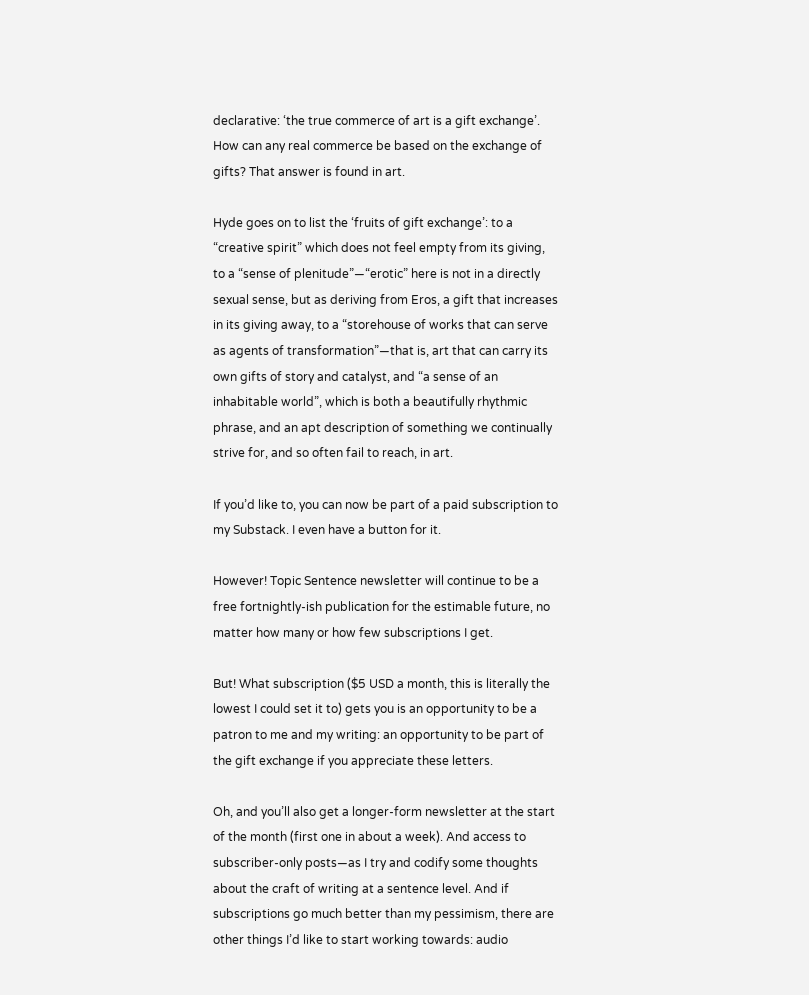declarative: ‘the true commerce of art is a gift exchange’. How can any real commerce be based on the exchange of gifts? That answer is found in art.

Hyde goes on to list the ‘fruits of gift exchange’: to a “creative spirit” which does not feel empty from its giving, to a “sense of plenitude”—“erotic” here is not in a directly sexual sense, but as deriving from Eros, a gift that increases in its giving away, to a “storehouse of works that can serve as agents of transformation”—that is, art that can carry its own gifts of story and catalyst, and “a sense of an inhabitable world”, which is both a beautifully rhythmic phrase, and an apt description of something we continually strive for, and so often fail to reach, in art.

If you’d like to, you can now be part of a paid subscription to my Substack. I even have a button for it.

However! Topic Sentence newsletter will continue to be a free fortnightly-ish publication for the estimable future, no matter how many or how few subscriptions I get.

But! What subscription ($5 USD a month, this is literally the lowest I could set it to) gets you is an opportunity to be a patron to me and my writing: an opportunity to be part of the gift exchange if you appreciate these letters.

Oh, and you’ll also get a longer-form newsletter at the start of the month (first one in about a week). And access to subscriber-only posts—as I try and codify some thoughts about the craft of writing at a sentence level. And if subscriptions go much better than my pessimism, there are other things I’d like to start working towards: audio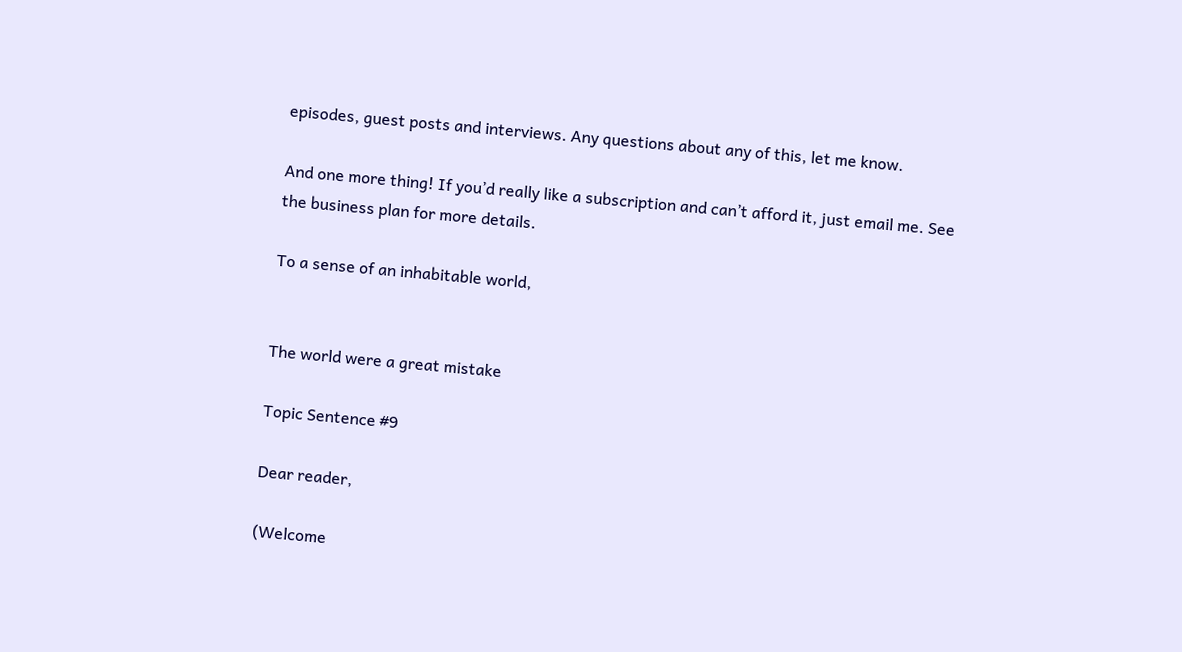episodes, guest posts and interviews. Any questions about any of this, let me know.

And one more thing! If you’d really like a subscription and can’t afford it, just email me. See the business plan for more details.

To a sense of an inhabitable world,


The world were a great mistake

Topic Sentence #9

Dear reader,

(Welcome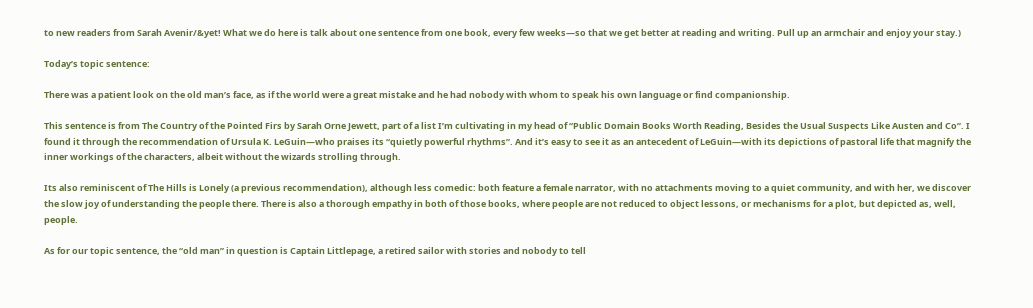to new readers from Sarah Avenir/&yet! What we do here is talk about one sentence from one book, every few weeks—so that we get better at reading and writing. Pull up an armchair and enjoy your stay.)

Today’s topic sentence:

There was a patient look on the old man’s face, as if the world were a great mistake and he had nobody with whom to speak his own language or find companionship.

This sentence is from The Country of the Pointed Firs by Sarah Orne Jewett, part of a list I’m cultivating in my head of “Public Domain Books Worth Reading, Besides the Usual Suspects Like Austen and Co”. I found it through the recommendation of Ursula K. LeGuin—who praises its “quietly powerful rhythms”. And it’s easy to see it as an antecedent of LeGuin—with its depictions of pastoral life that magnify the inner workings of the characters, albeit without the wizards strolling through.

Its also reminiscent of The Hills is Lonely (a previous recommendation), although less comedic: both feature a female narrator, with no attachments moving to a quiet community, and with her, we discover the slow joy of understanding the people there. There is also a thorough empathy in both of those books, where people are not reduced to object lessons, or mechanisms for a plot, but depicted as, well, people.

As for our topic sentence, the “old man” in question is Captain Littlepage, a retired sailor with stories and nobody to tell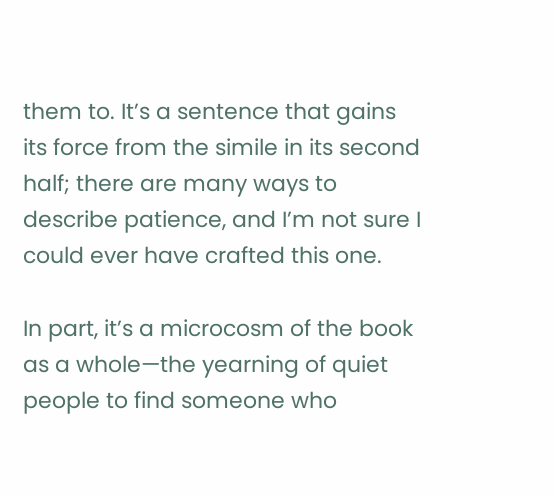them to. It’s a sentence that gains its force from the simile in its second half; there are many ways to describe patience, and I’m not sure I could ever have crafted this one.

In part, it’s a microcosm of the book as a whole—the yearning of quiet people to find someone who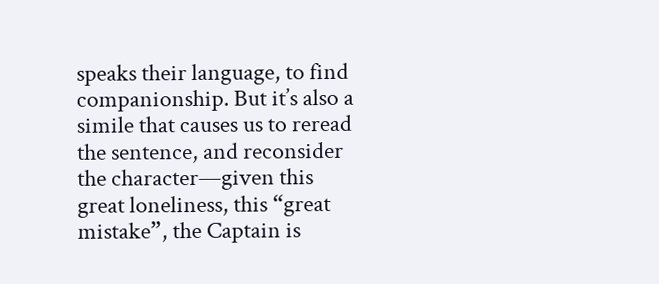speaks their language, to find companionship. But it’s also a simile that causes us to reread the sentence, and reconsider the character—given this great loneliness, this “great mistake”, the Captain is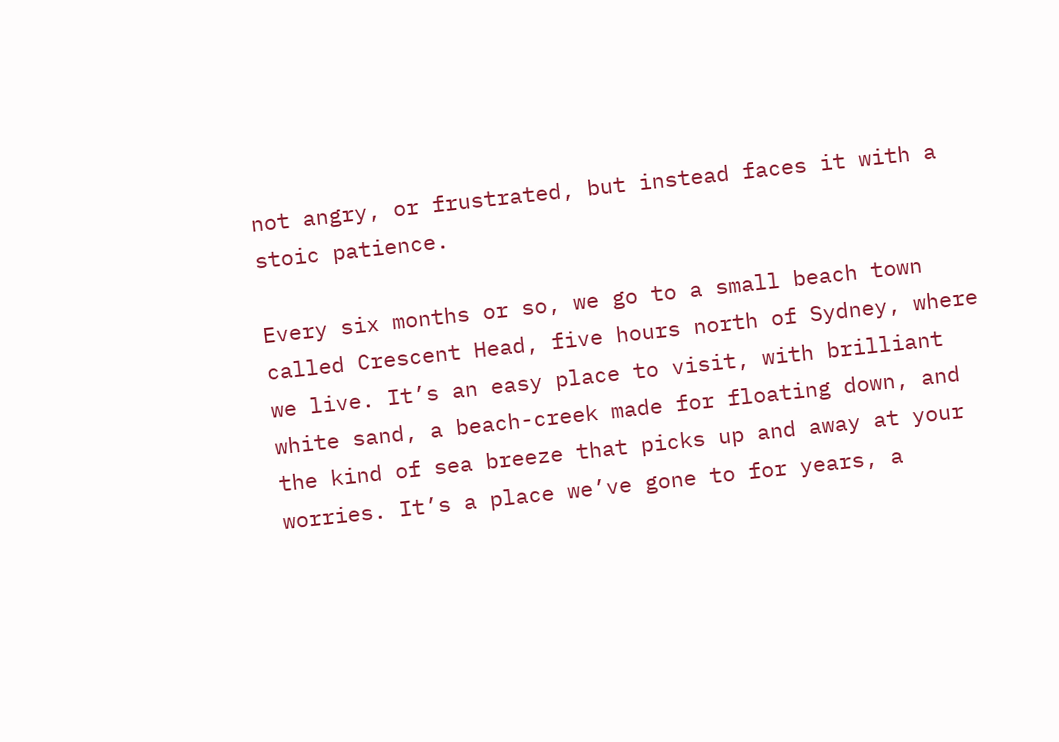not angry, or frustrated, but instead faces it with a stoic patience.

Every six months or so, we go to a small beach town called Crescent Head, five hours north of Sydney, where we live. It’s an easy place to visit, with brilliant white sand, a beach-creek made for floating down, and the kind of sea breeze that picks up and away at your worries. It’s a place we’ve gone to for years, a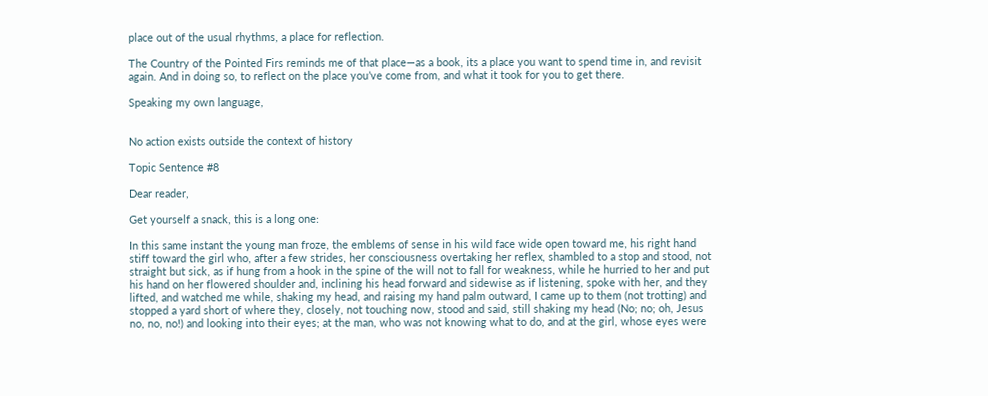place out of the usual rhythms, a place for reflection.

The Country of the Pointed Firs reminds me of that place—as a book, its a place you want to spend time in, and revisit again. And in doing so, to reflect on the place you’ve come from, and what it took for you to get there.

Speaking my own language,


No action exists outside the context of history

Topic Sentence #8

Dear reader,

Get yourself a snack, this is a long one:

In this same instant the young man froze, the emblems of sense in his wild face wide open toward me, his right hand stiff toward the girl who, after a few strides, her consciousness overtaking her reflex, shambled to a stop and stood, not straight but sick, as if hung from a hook in the spine of the will not to fall for weakness, while he hurried to her and put his hand on her flowered shoulder and, inclining his head forward and sidewise as if listening, spoke with her, and they lifted, and watched me while, shaking my head, and raising my hand palm outward, I came up to them (not trotting) and stopped a yard short of where they, closely, not touching now, stood and said, still shaking my head (No; no; oh, Jesus no, no, no!) and looking into their eyes; at the man, who was not knowing what to do, and at the girl, whose eyes were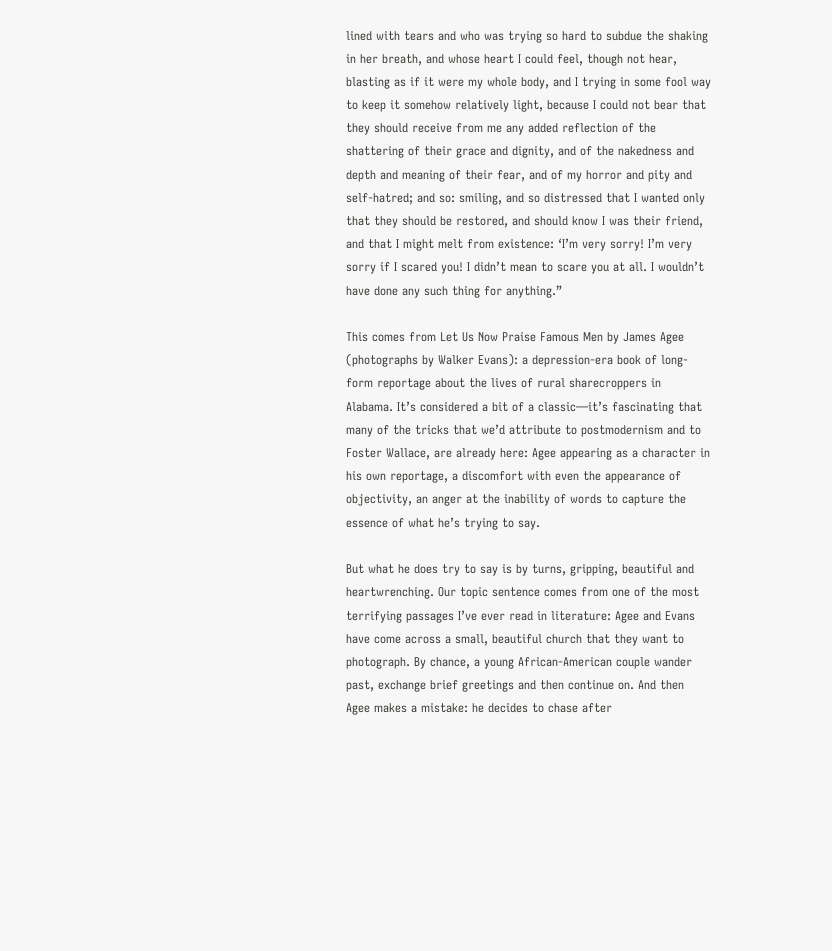lined with tears and who was trying so hard to subdue the shaking in her breath, and whose heart I could feel, though not hear, blasting as if it were my whole body, and I trying in some fool way to keep it somehow relatively light, because I could not bear that they should receive from me any added reflection of the shattering of their grace and dignity, and of the nakedness and depth and meaning of their fear, and of my horror and pity and self-hatred; and so: smiling, and so distressed that I wanted only that they should be restored, and should know I was their friend, and that I might melt from existence: ‘I’m very sorry! I’m very sorry if I scared you! I didn’t mean to scare you at all. I wouldn’t have done any such thing for anything.”

This comes from Let Us Now Praise Famous Men by James Agee (photographs by Walker Evans): a depression-era book of long-form reportage about the lives of rural sharecroppers in Alabama. It’s considered a bit of a classic—it’s fascinating that many of the tricks that we’d attribute to postmodernism and to Foster Wallace, are already here: Agee appearing as a character in his own reportage, a discomfort with even the appearance of objectivity, an anger at the inability of words to capture the essence of what he’s trying to say.

But what he does try to say is by turns, gripping, beautiful and heartwrenching. Our topic sentence comes from one of the most terrifying passages I’ve ever read in literature: Agee and Evans have come across a small, beautiful church that they want to photograph. By chance, a young African-American couple wander past, exchange brief greetings and then continue on. And then Agee makes a mistake: he decides to chase after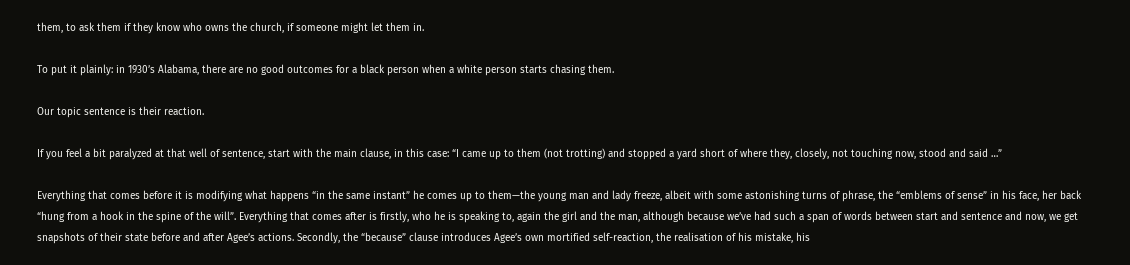them, to ask them if they know who owns the church, if someone might let them in.

To put it plainly: in 1930’s Alabama, there are no good outcomes for a black person when a white person starts chasing them.

Our topic sentence is their reaction.

If you feel a bit paralyzed at that well of sentence, start with the main clause, in this case: “I came up to them (not trotting) and stopped a yard short of where they, closely, not touching now, stood and said …”

Everything that comes before it is modifying what happens “in the same instant” he comes up to them—the young man and lady freeze, albeit with some astonishing turns of phrase, the “emblems of sense” in his face, her back “hung from a hook in the spine of the will”. Everything that comes after is firstly, who he is speaking to, again the girl and the man, although because we’ve had such a span of words between start and sentence and now, we get snapshots of their state before and after Agee’s actions. Secondly, the “because” clause introduces Agee’s own mortified self-reaction, the realisation of his mistake, his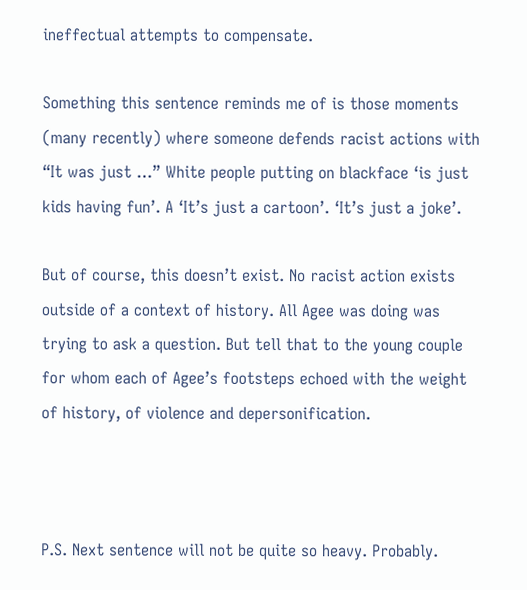ineffectual attempts to compensate.

Something this sentence reminds me of is those moments (many recently) where someone defends racist actions with “It was just …” White people putting on blackface ‘is just kids having fun’. A ‘It’s just a cartoon’. ‘It’s just a joke’.

But of course, this doesn’t exist. No racist action exists outside of a context of history. All Agee was doing was trying to ask a question. But tell that to the young couple for whom each of Agee’s footsteps echoed with the weight of history, of violence and depersonification.



P.S. Next sentence will not be quite so heavy. Probably.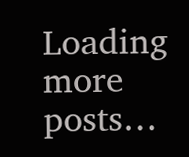Loading more posts…